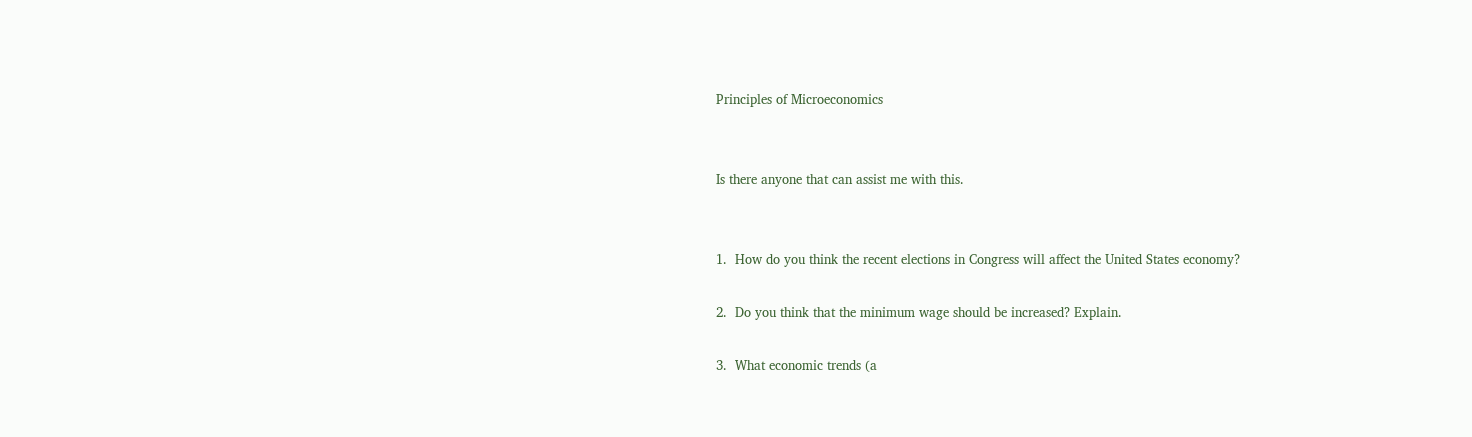Principles of Microeconomics


Is there anyone that can assist me with this.


1.  How do you think the recent elections in Congress will affect the United States economy?

2.  Do you think that the minimum wage should be increased? Explain.

3.  What economic trends (a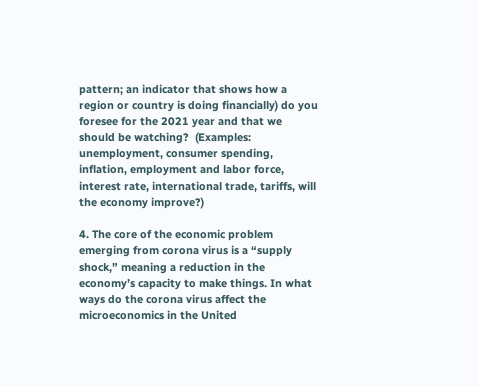pattern; an indicator that shows how a region or country is doing financially) do you foresee for the 2021 year and that we should be watching?  (Examples:  unemployment, consumer spending, inflation, employment and labor force, interest rate, international trade, tariffs, will the economy improve?)

4. The core of the economic problem emerging from corona virus is a “supply shock,” meaning a reduction in the economy’s capacity to make things. In what ways do the corona virus affect the microeconomics in the United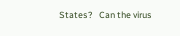States?   Can the virus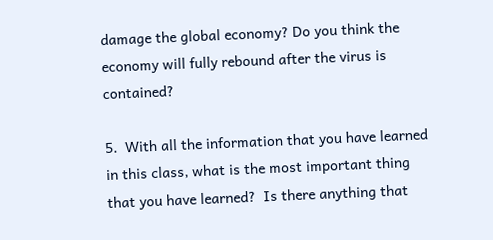damage the global economy? Do you think the economy will fully rebound after the virus is contained?

5.  With all the information that you have learned in this class, what is the most important thing that you have learned?  Is there anything that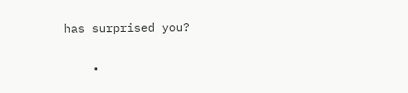has surprised you?

    •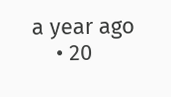a year ago
    • 20